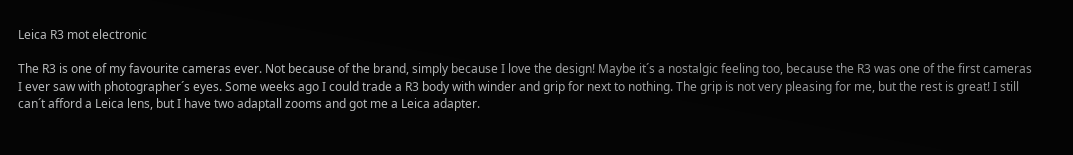Leica R3 mot electronic

The R3 is one of my favourite cameras ever. Not because of the brand, simply because I love the design! Maybe it´s a nostalgic feeling too, because the R3 was one of the first cameras I ever saw with photographer´s eyes. Some weeks ago I could trade a R3 body with winder and grip for next to nothing. The grip is not very pleasing for me, but the rest is great! I still can´t afford a Leica lens, but I have two adaptall zooms and got me a Leica adapter.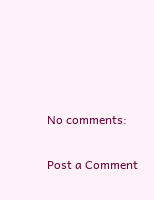No comments:

Post a Comment